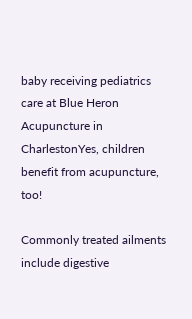baby receiving pediatrics care at Blue Heron Acupuncture in CharlestonYes, children benefit from acupuncture, too!

Commonly treated ailments include digestive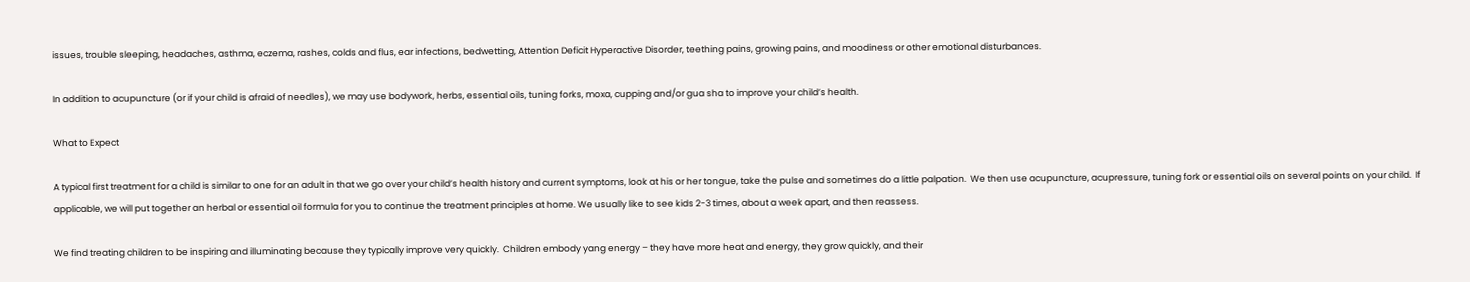issues, trouble sleeping, headaches, asthma, eczema, rashes, colds and flus, ear infections, bedwetting, Attention Deficit Hyperactive Disorder, teething pains, growing pains, and moodiness or other emotional disturbances.

In addition to acupuncture (or if your child is afraid of needles), we may use bodywork, herbs, essential oils, tuning forks, moxa, cupping and/or gua sha to improve your child’s health.

What to Expect

A typical first treatment for a child is similar to one for an adult in that we go over your child’s health history and current symptoms, look at his or her tongue, take the pulse and sometimes do a little palpation.  We then use acupuncture, acupressure, tuning fork or essential oils on several points on your child.  If applicable, we will put together an herbal or essential oil formula for you to continue the treatment principles at home. We usually like to see kids 2-3 times, about a week apart, and then reassess.

We find treating children to be inspiring and illuminating because they typically improve very quickly.  Children embody yang energy – they have more heat and energy, they grow quickly, and their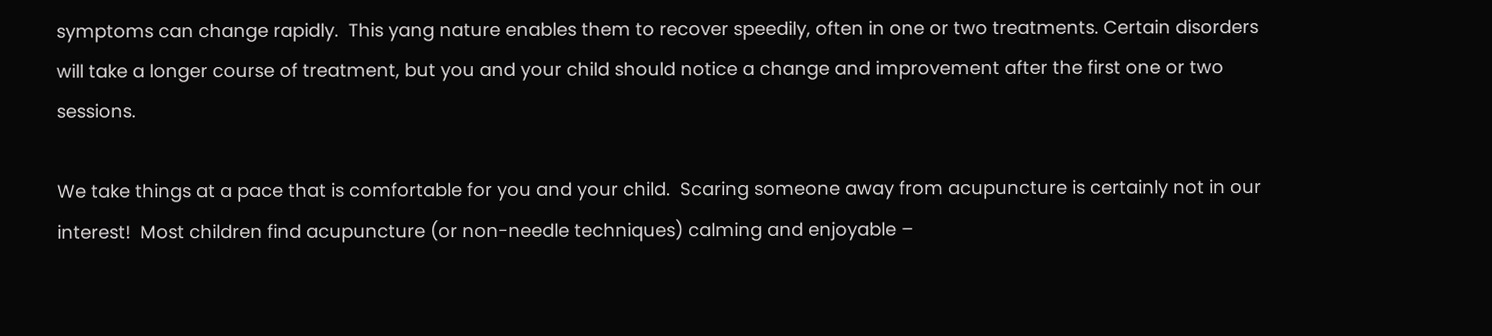symptoms can change rapidly.  This yang nature enables them to recover speedily, often in one or two treatments. Certain disorders will take a longer course of treatment, but you and your child should notice a change and improvement after the first one or two sessions.

We take things at a pace that is comfortable for you and your child.  Scaring someone away from acupuncture is certainly not in our interest!  Most children find acupuncture (or non-needle techniques) calming and enjoyable –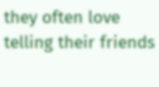they often love telling their friends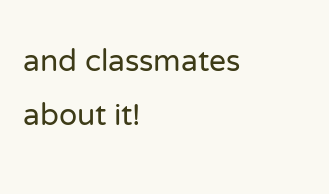and classmates about it!